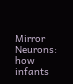Mirror Neurons: how infants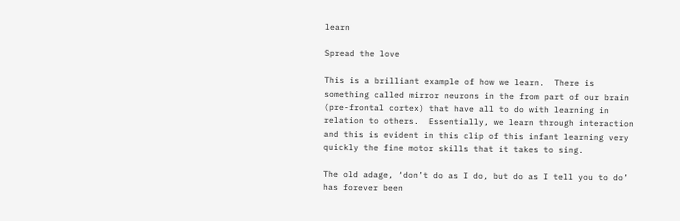learn

Spread the love

This is a brilliant example of how we learn.  There is something called mirror neurons in the from part of our brain (pre-frontal cortex) that have all to do with learning in relation to others.  Essentially, we learn through interaction and this is evident in this clip of this infant learning very quickly the fine motor skills that it takes to sing.

The old adage, ‘don’t do as I do, but do as I tell you to do’ has forever been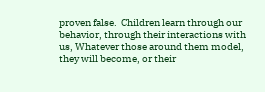proven false.  Children learn through our behavior, through their interactions with us, Whatever those around them model, they will become, or their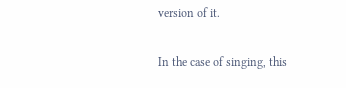version of it.

In the case of singing, this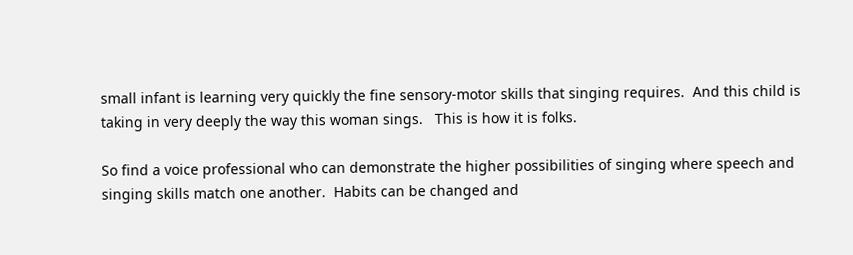small infant is learning very quickly the fine sensory-motor skills that singing requires.  And this child is taking in very deeply the way this woman sings.   This is how it is folks.

So find a voice professional who can demonstrate the higher possibilities of singing where speech and singing skills match one another.  Habits can be changed and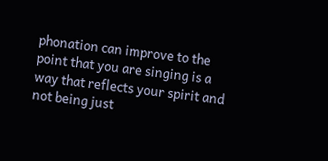phonation can improve to the point that you are singing is a way that reflects your spirit and not being just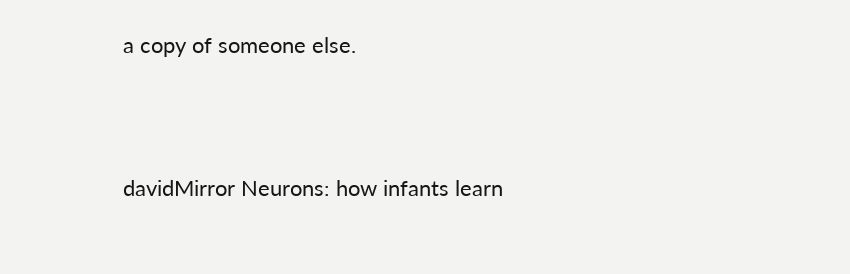a copy of someone else.




davidMirror Neurons: how infants learn